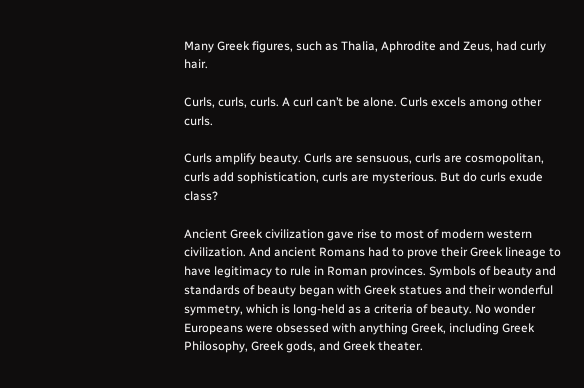Many Greek figures, such as Thalia, Aphrodite and Zeus, had curly hair.

Curls, curls, curls. A curl can’t be alone. Curls excels among other curls.

Curls amplify beauty. Curls are sensuous, curls are cosmopolitan, curls add sophistication, curls are mysterious. But do curls exude class?

Ancient Greek civilization gave rise to most of modern western civilization. And ancient Romans had to prove their Greek lineage to have legitimacy to rule in Roman provinces. Symbols of beauty and standards of beauty began with Greek statues and their wonderful symmetry, which is long-held as a criteria of beauty. No wonder Europeans were obsessed with anything Greek, including Greek Philosophy, Greek gods, and Greek theater.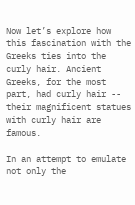Now let’s explore how this fascination with the Greeks ties into the curly hair. Ancient Greeks, for the most part, had curly hair -- their magnificent statues with curly hair are famous.

In an attempt to emulate not only the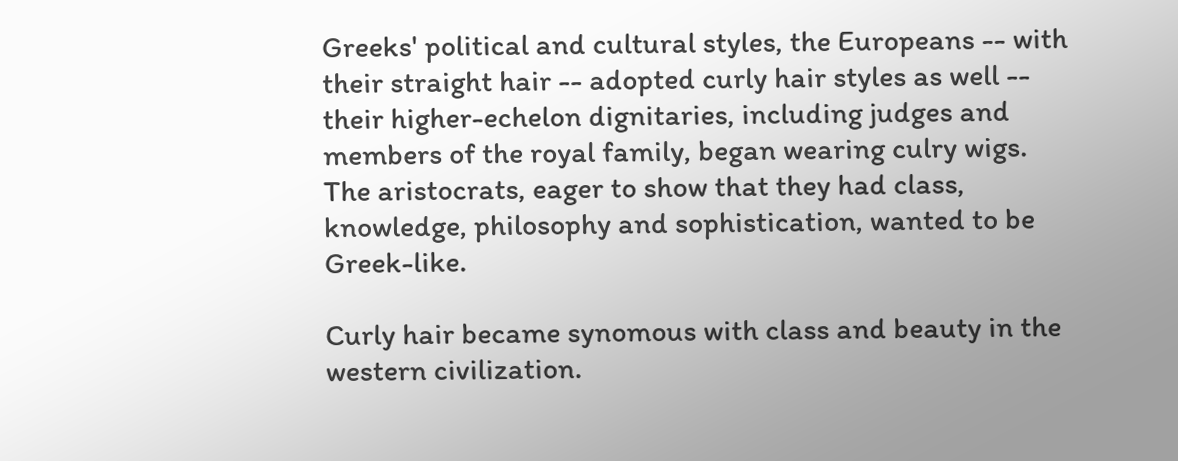Greeks' political and cultural styles, the Europeans -- with their straight hair -- adopted curly hair styles as well -- their higher-echelon dignitaries, including judges and members of the royal family, began wearing culry wigs. The aristocrats, eager to show that they had class, knowledge, philosophy and sophistication, wanted to be Greek-like.

Curly hair became synomous with class and beauty in the western civilization.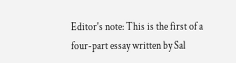Editor's note: This is the first of a four-part essay written by Sal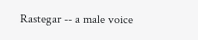Rastegar -- a male voice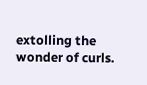extolling the wonder of curls.